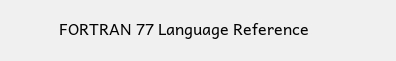FORTRAN 77 Language Reference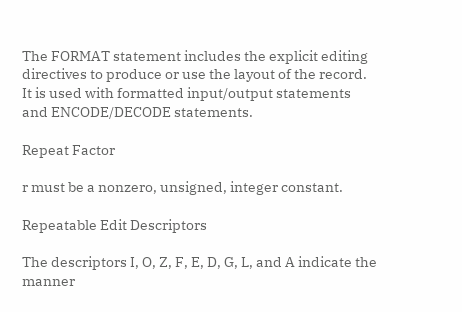The FORMAT statement includes the explicit editing directives to produce or use the layout of the record. It is used with formatted input/output statements and ENCODE/DECODE statements.

Repeat Factor

r must be a nonzero, unsigned, integer constant.

Repeatable Edit Descriptors

The descriptors I, O, Z, F, E, D, G, L, and A indicate the manner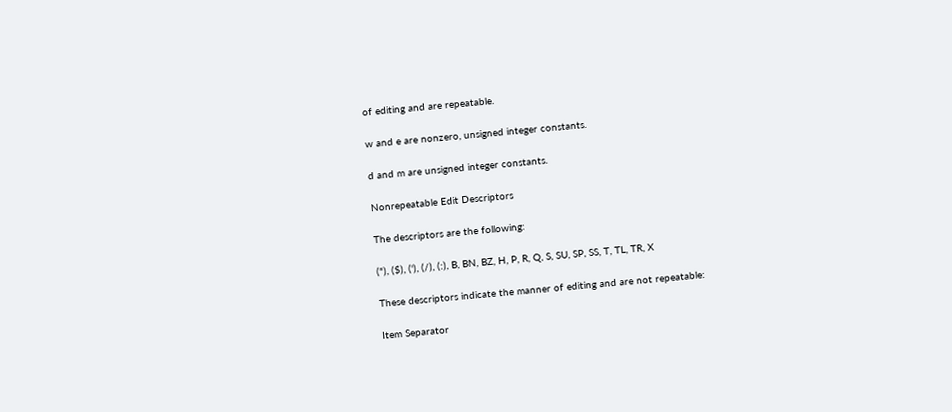of editing and are repeatable.

w and e are nonzero, unsigned integer constants.

d and m are unsigned integer constants.

Nonrepeatable Edit Descriptors

The descriptors are the following:

("), ($), ('), (/), (:), B, BN, BZ, H, P, R, Q, S, SU, SP, SS, T, TL, TR, X

These descriptors indicate the manner of editing and are not repeatable:

Item Separator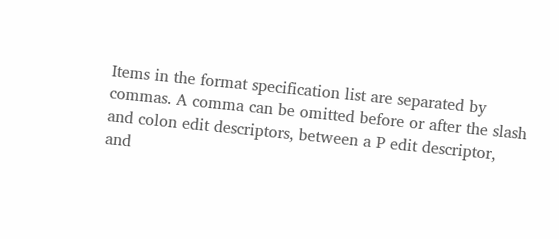Items in the format specification list are separated by commas. A comma can be omitted before or after the slash and colon edit descriptors, between a P edit descriptor, and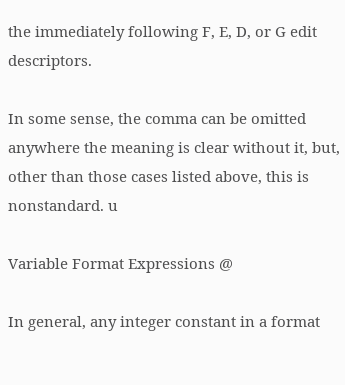the immediately following F, E, D, or G edit descriptors.

In some sense, the comma can be omitted anywhere the meaning is clear without it, but, other than those cases listed above, this is nonstandard. u

Variable Format Expressions @

In general, any integer constant in a format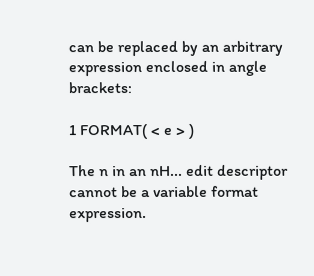can be replaced by an arbitrary expression enclosed in angle brackets:

1 FORMAT( < e > )

The n in an nH... edit descriptor cannot be a variable format expression.